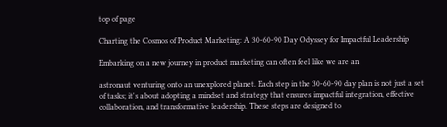top of page

Charting the Cosmos of Product Marketing: A 30-60-90 Day Odyssey for Impactful Leadership

Embarking on a new journey in product marketing can often feel like we are an

astronaut venturing onto an unexplored planet. Each step in the 30-60-90 day plan is not just a set of tasks; it's about adopting a mindset and strategy that ensures impactful integration, effective collaboration, and transformative leadership. These steps are designed to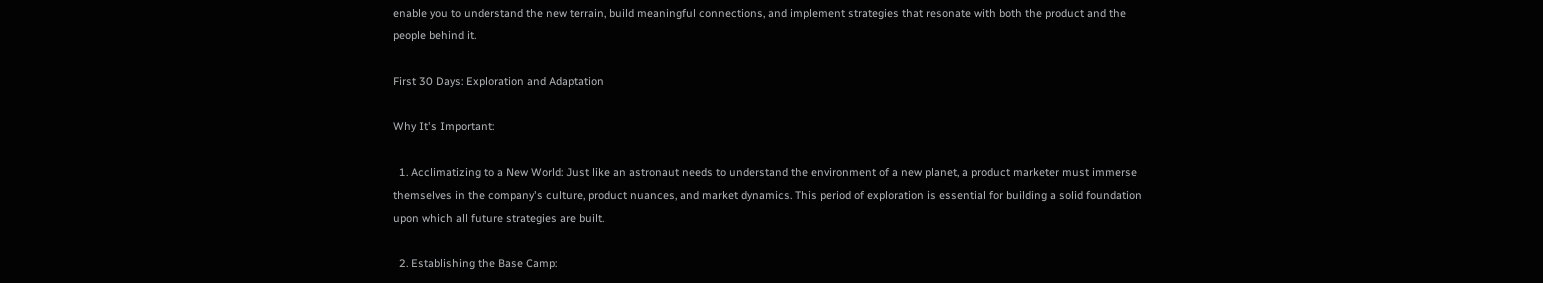enable you to understand the new terrain, build meaningful connections, and implement strategies that resonate with both the product and the people behind it.

First 30 Days: Exploration and Adaptation

Why It's Important:

  1. Acclimatizing to a New World: Just like an astronaut needs to understand the environment of a new planet, a product marketer must immerse themselves in the company's culture, product nuances, and market dynamics. This period of exploration is essential for building a solid foundation upon which all future strategies are built.

  2. Establishing the Base Camp: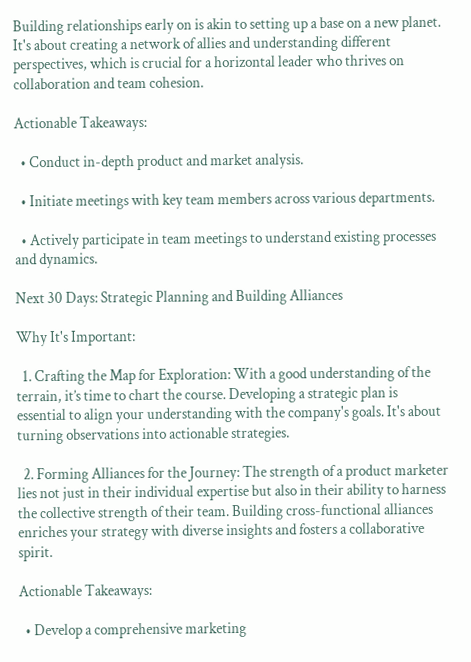Building relationships early on is akin to setting up a base on a new planet. It's about creating a network of allies and understanding different perspectives, which is crucial for a horizontal leader who thrives on collaboration and team cohesion.

Actionable Takeaways:

  • Conduct in-depth product and market analysis.

  • Initiate meetings with key team members across various departments.

  • Actively participate in team meetings to understand existing processes and dynamics.

Next 30 Days: Strategic Planning and Building Alliances

Why It's Important:

  1. Crafting the Map for Exploration: With a good understanding of the terrain, it’s time to chart the course. Developing a strategic plan is essential to align your understanding with the company's goals. It's about turning observations into actionable strategies.

  2. Forming Alliances for the Journey: The strength of a product marketer lies not just in their individual expertise but also in their ability to harness the collective strength of their team. Building cross-functional alliances enriches your strategy with diverse insights and fosters a collaborative spirit.

Actionable Takeaways:

  • Develop a comprehensive marketing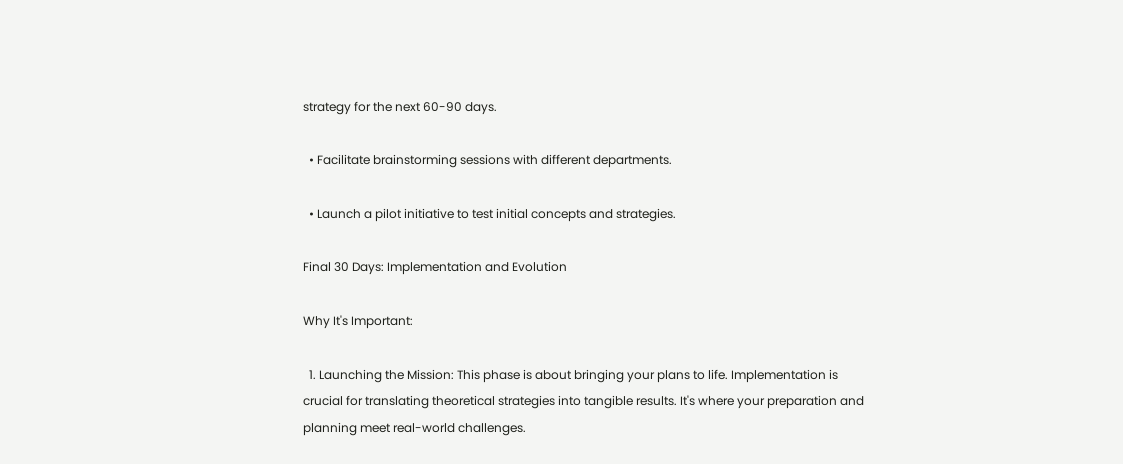strategy for the next 60-90 days.

  • Facilitate brainstorming sessions with different departments.

  • Launch a pilot initiative to test initial concepts and strategies.

Final 30 Days: Implementation and Evolution

Why It's Important:

  1. Launching the Mission: This phase is about bringing your plans to life. Implementation is crucial for translating theoretical strategies into tangible results. It's where your preparation and planning meet real-world challenges.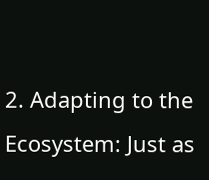2. Adapting to the Ecosystem: Just as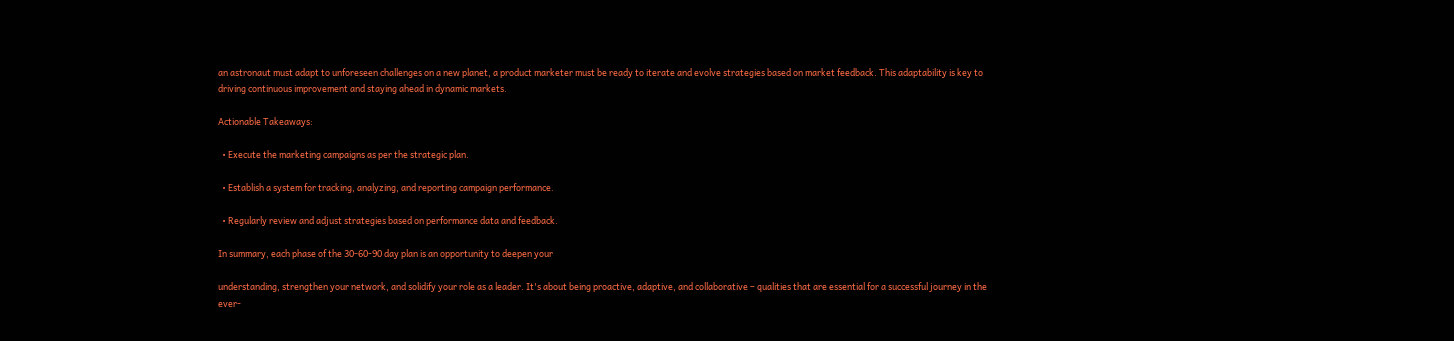an astronaut must adapt to unforeseen challenges on a new planet, a product marketer must be ready to iterate and evolve strategies based on market feedback. This adaptability is key to driving continuous improvement and staying ahead in dynamic markets.

Actionable Takeaways:

  • Execute the marketing campaigns as per the strategic plan.

  • Establish a system for tracking, analyzing, and reporting campaign performance.

  • Regularly review and adjust strategies based on performance data and feedback.

In summary, each phase of the 30-60-90 day plan is an opportunity to deepen your

understanding, strengthen your network, and solidify your role as a leader. It's about being proactive, adaptive, and collaborative – qualities that are essential for a successful journey in the ever-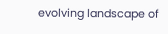evolving landscape of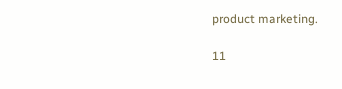product marketing.

11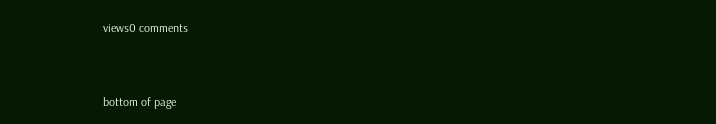views0 comments


bottom of page